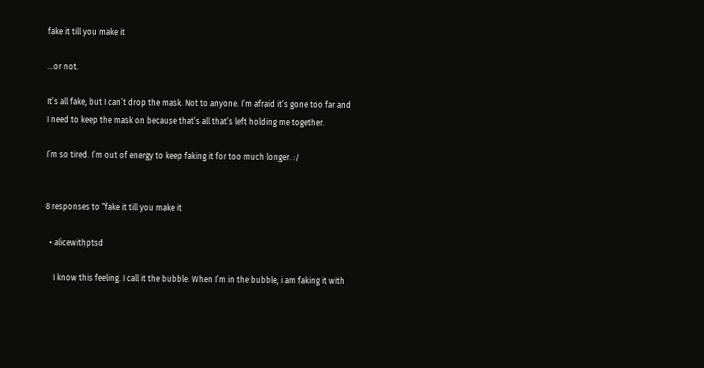fake it till you make it

…or not.

It’s all fake, but I can’t drop the mask. Not to anyone. I’m afraid it’s gone too far and I need to keep the mask on because that’s all that’s left holding me together.

I’m so tired. I’m out of energy to keep faking it for too much longer. :/


8 responses to “fake it till you make it

  • alicewithptsd

    I know this feeling. I call it the bubble. When I’m in the bubble, i am faking it with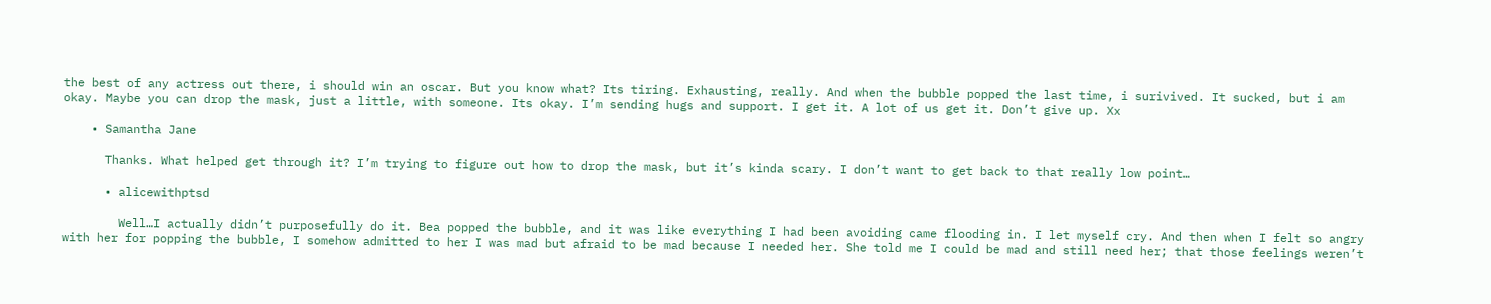the best of any actress out there, i should win an oscar. But you know what? Its tiring. Exhausting, really. And when the bubble popped the last time, i surivived. It sucked, but i am okay. Maybe you can drop the mask, just a little, with someone. Its okay. I’m sending hugs and support. I get it. A lot of us get it. Don’t give up. Xx

    • Samantha Jane

      Thanks. What helped get through it? I’m trying to figure out how to drop the mask, but it’s kinda scary. I don’t want to get back to that really low point…

      • alicewithptsd

        Well…I actually didn’t purposefully do it. Bea popped the bubble, and it was like everything I had been avoiding came flooding in. I let myself cry. And then when I felt so angry with her for popping the bubble, I somehow admitted to her I was mad but afraid to be mad because I needed her. She told me I could be mad and still need her; that those feelings weren’t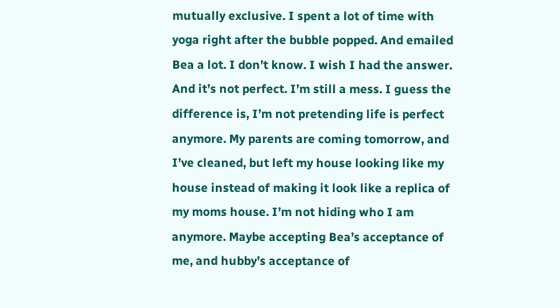mutually exclusive. I spent a lot of time with yoga right after the bubble popped. And emailed Bea a lot. I don’t know. I wish I had the answer. And it’s not perfect. I’m still a mess. I guess the difference is, I’m not pretending life is perfect anymore. My parents are coming tomorrow, and I’ve cleaned, but left my house looking like my house instead of making it look like a replica of my moms house. I’m not hiding who I am anymore. Maybe accepting Bea’s acceptance of me, and hubby’s acceptance of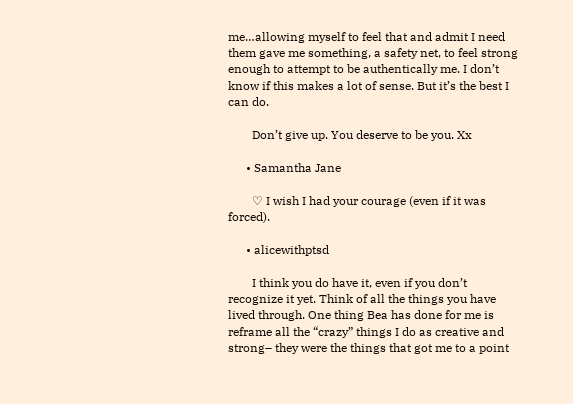me…allowing myself to feel that and admit I need them gave me something, a safety net, to feel strong enough to attempt to be authentically me. I don’t know if this makes a lot of sense. But it’s the best I can do.

        Don’t give up. You deserve to be you. Xx

      • Samantha Jane

        ♡ I wish I had your courage (even if it was forced).

      • alicewithptsd

        I think you do have it, even if you don’t recognize it yet. Think of all the things you have lived through. One thing Bea has done for me is reframe all the “crazy” things I do as creative and strong– they were the things that got me to a point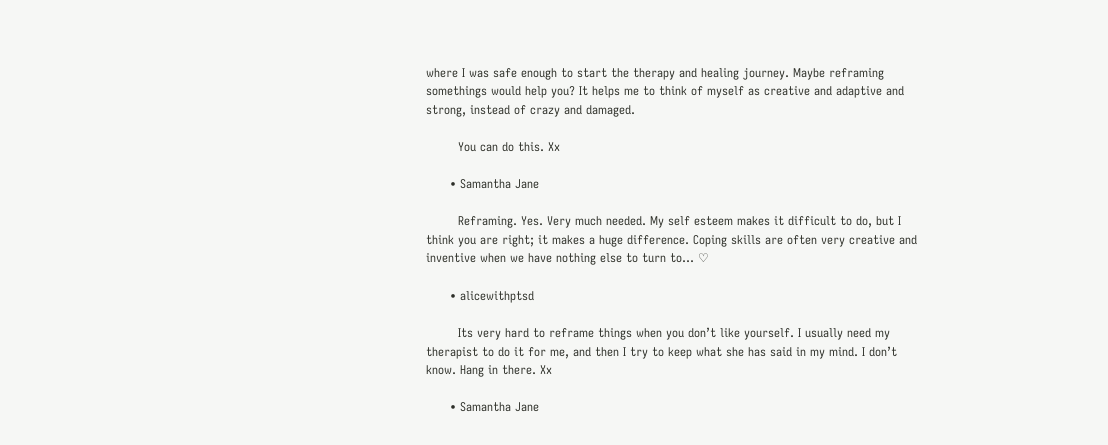where I was safe enough to start the therapy and healing journey. Maybe reframing somethings would help you? It helps me to think of myself as creative and adaptive and strong, instead of crazy and damaged.

        You can do this. Xx

      • Samantha Jane

        Reframing. Yes. Very much needed. My self esteem makes it difficult to do, but I think you are right; it makes a huge difference. Coping skills are often very creative and inventive when we have nothing else to turn to… ♡

      • alicewithptsd

        Its very hard to reframe things when you don’t like yourself. I usually need my therapist to do it for me, and then I try to keep what she has said in my mind. I don’t know. Hang in there. Xx

      • Samantha Jane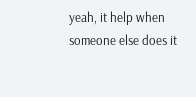yeah, it help when someone else does it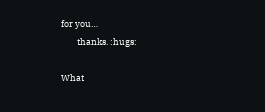for you…
        thanks. :hugs:

What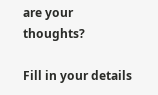are your thoughts?

Fill in your details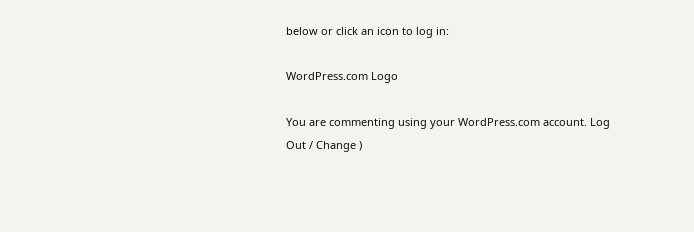below or click an icon to log in:

WordPress.com Logo

You are commenting using your WordPress.com account. Log Out / Change )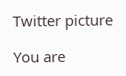Twitter picture

You are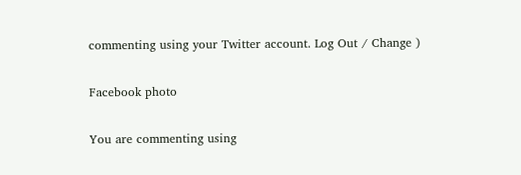commenting using your Twitter account. Log Out / Change )

Facebook photo

You are commenting using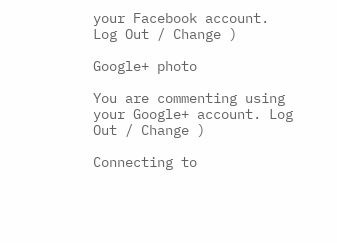your Facebook account. Log Out / Change )

Google+ photo

You are commenting using your Google+ account. Log Out / Change )

Connecting to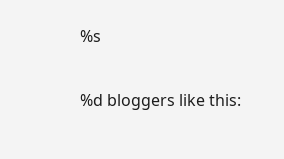%s

%d bloggers like this: